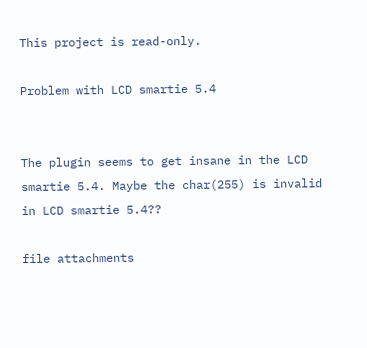This project is read-only.

Problem with LCD smartie 5.4


The plugin seems to get insane in the LCD smartie 5.4. Maybe the char(255) is invalid in LCD smartie 5.4??

file attachments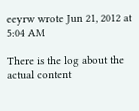eeyrw wrote Jun 21, 2012 at 5:04 AM

There is the log about the actual content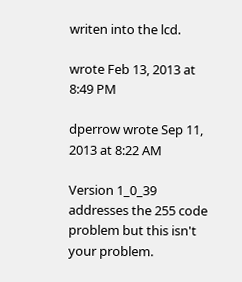writen into the lcd.

wrote Feb 13, 2013 at 8:49 PM

dperrow wrote Sep 11, 2013 at 8:22 AM

Version 1_0_39 addresses the 255 code problem but this isn't your problem.